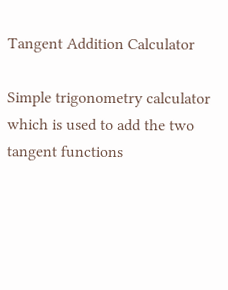Tangent Addition Calculator

Simple trigonometry calculator which is used to add the two tangent functions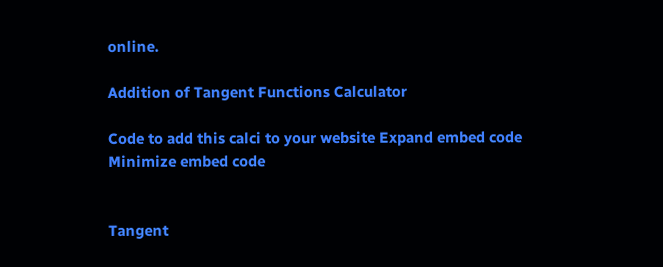online.

Addition of Tangent Functions Calculator

Code to add this calci to your website Expand embed code Minimize embed code


Tangent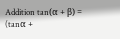Addition tan(α + β) = (tanα +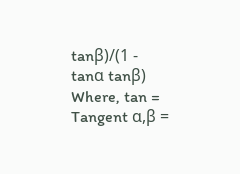tanβ)/(1 - tanα tanβ) Where, tan = Tangent α,β =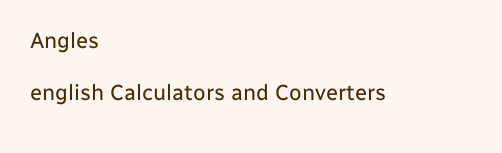Angles

english Calculators and Converters